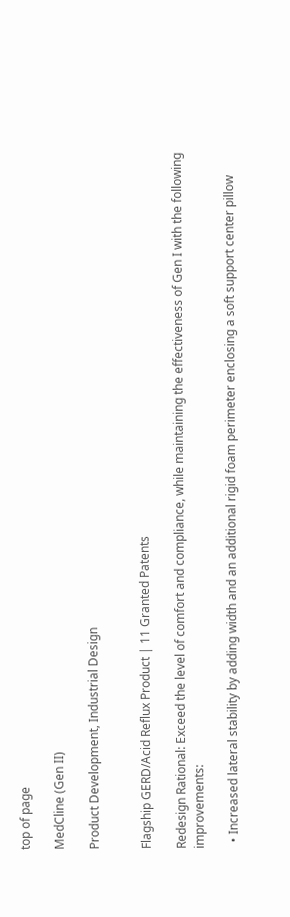top of page

MedCline (Gen II)

Product Development, Industrial Design


Flagship GERD/Acid Reflux Product | 11 Granted Patents

Redesign Rational: Exceed the level of comfort and compliance, while maintaining the effectiveness of Gen I with the following improvements:

  • Increased lateral stability by adding width and an additional rigid foam perimeter enclosing a soft support center pillow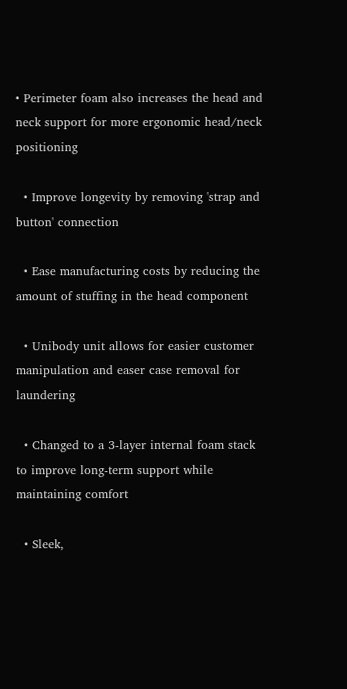• Perimeter foam also increases the head and neck support for more ergonomic head/neck positioning

  • Improve longevity by removing 'strap and button' connection

  • Ease manufacturing costs by reducing the amount of stuffing in the head component

  • Unibody unit allows for easier customer manipulation and easer case removal for laundering

  • Changed to a 3-layer internal foam stack to improve long-term support while maintaining comfort

  • Sleek,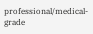professional/medical-grade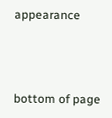appearance



bottom of page